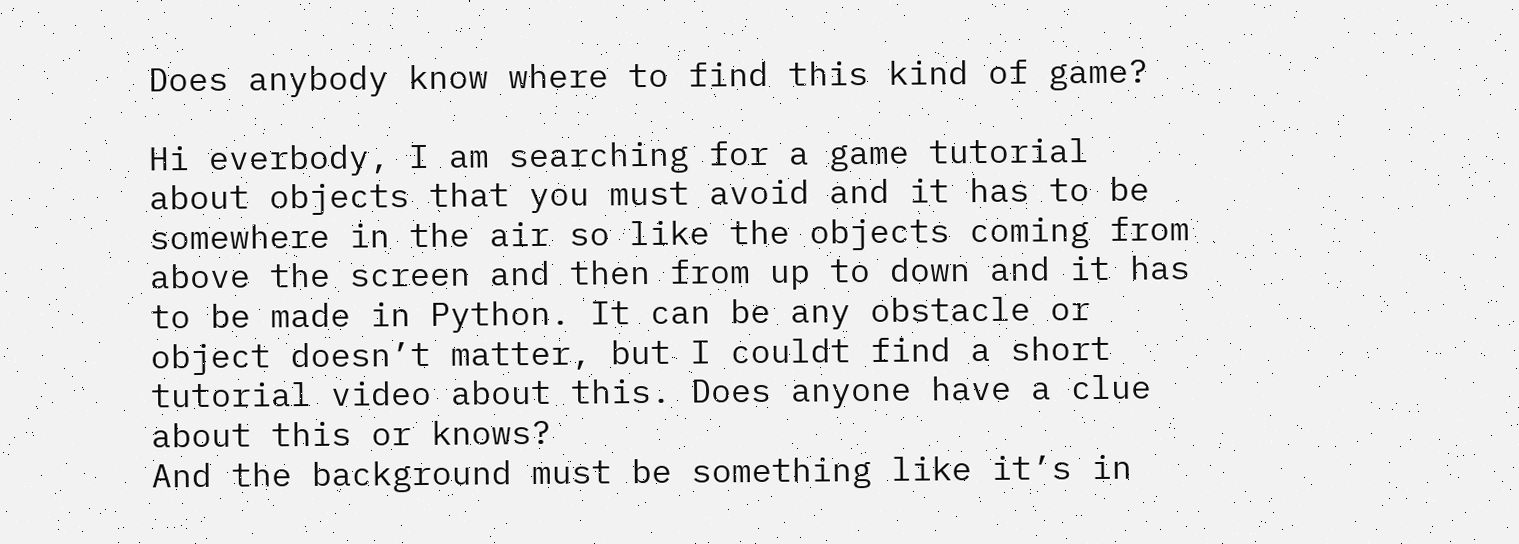Does anybody know where to find this kind of game?

Hi everbody, I am searching for a game tutorial about objects that you must avoid and it has to be somewhere in the air so like the objects coming from above the screen and then from up to down and it has to be made in Python. It can be any obstacle or object doesn’t matter, but I couldt find a short tutorial video about this. Does anyone have a clue about this or knows?
And the background must be something like it’s in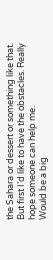the Sahara or dessert or something like that. But first I’d like to have the obstacles. Really hope someone can help me.
Would be a big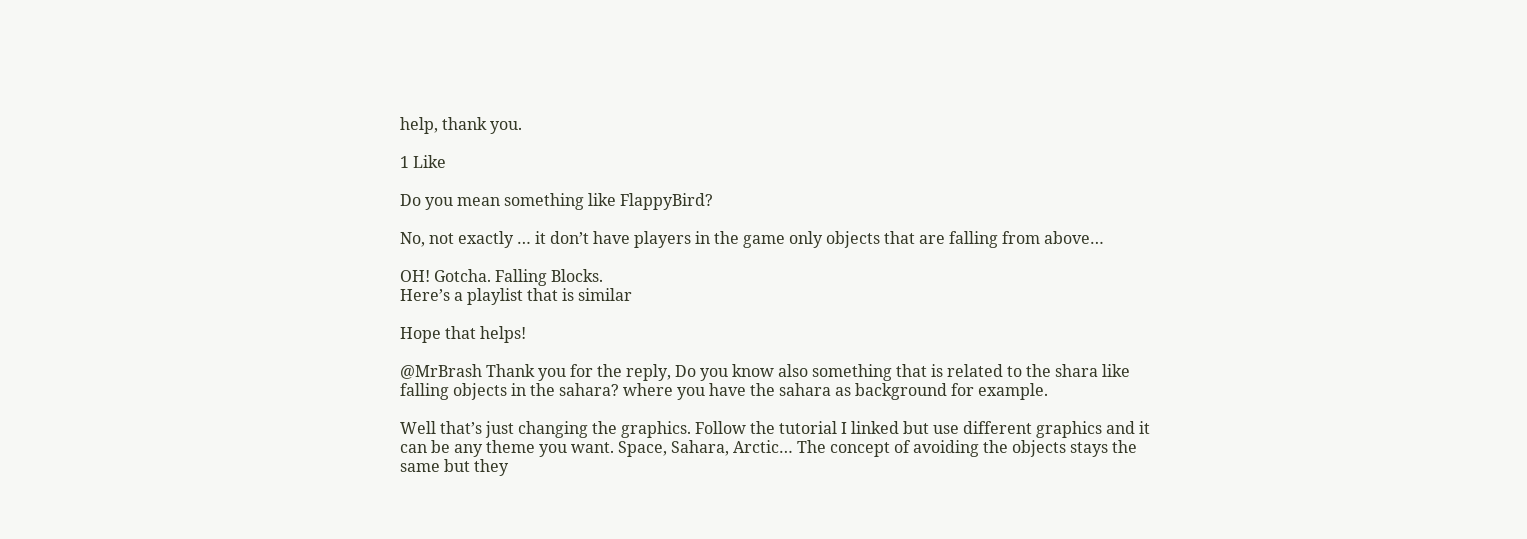help, thank you.

1 Like

Do you mean something like FlappyBird?

No, not exactly … it don’t have players in the game only objects that are falling from above…

OH! Gotcha. Falling Blocks.
Here’s a playlist that is similar

Hope that helps!

@MrBrash Thank you for the reply, Do you know also something that is related to the shara like falling objects in the sahara? where you have the sahara as background for example.

Well that’s just changing the graphics. Follow the tutorial I linked but use different graphics and it can be any theme you want. Space, Sahara, Arctic… The concept of avoiding the objects stays the same but they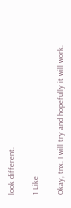look different.

1 Like

Okay, tnx. I will try and hopefully it will work.